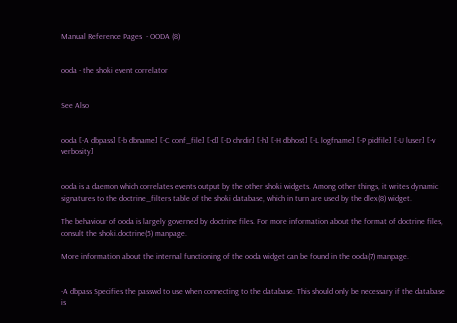Manual Reference Pages  - OODA (8)


ooda - the shoki event correlator


See Also


ooda [-A dbpass] [-b dbname] [-C conf_file] [-d] [-D chrdir] [-h] [-H dbhost] [-L logfname] [-P pidfile] [-U luser] [-v verbosity]


ooda is a daemon which correlates events output by the other shoki widgets. Among other things, it writes dynamic signatures to the doctrine_filters table of the shoki database, which in turn are used by the dlex(8) widget.

The behaviour of ooda is largely governed by doctrine files. For more information about the format of doctrine files, consult the shoki.doctrine(5) manpage.

More information about the internal functioning of the ooda widget can be found in the ooda(7) manpage.


-A dbpass Specifies the passwd to use when connecting to the database. This should only be necessary if the database is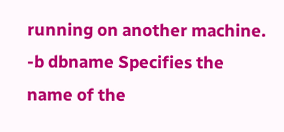running on another machine.
-b dbname Specifies the name of the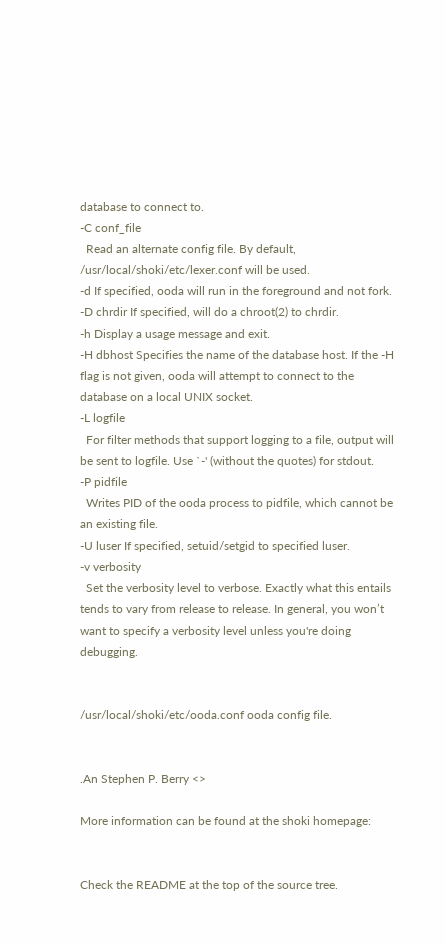database to connect to.
-C conf_file
  Read an alternate config file. By default, /usr/local/shoki/etc/lexer.conf will be used.
-d If specified, ooda will run in the foreground and not fork.
-D chrdir If specified, will do a chroot(2) to chrdir.
-h Display a usage message and exit.
-H dbhost Specifies the name of the database host. If the -H flag is not given, ooda will attempt to connect to the database on a local UNIX socket.
-L logfile
  For filter methods that support logging to a file, output will be sent to logfile. Use `-' (without the quotes) for stdout.
-P pidfile
  Writes PID of the ooda process to pidfile, which cannot be an existing file.
-U luser If specified, setuid/setgid to specified luser.
-v verbosity
  Set the verbosity level to verbose. Exactly what this entails tends to vary from release to release. In general, you won’t want to specify a verbosity level unless you're doing debugging.


/usr/local/shoki/etc/ooda.conf ooda config file.


.An Stephen P. Berry <>

More information can be found at the shoki homepage:


Check the README at the top of the source tree.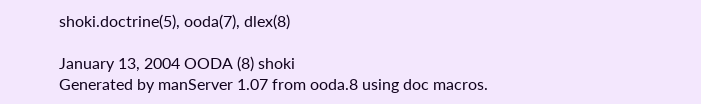shoki.doctrine(5), ooda(7), dlex(8)

January 13, 2004 OODA (8) shoki
Generated by manServer 1.07 from ooda.8 using doc macros.